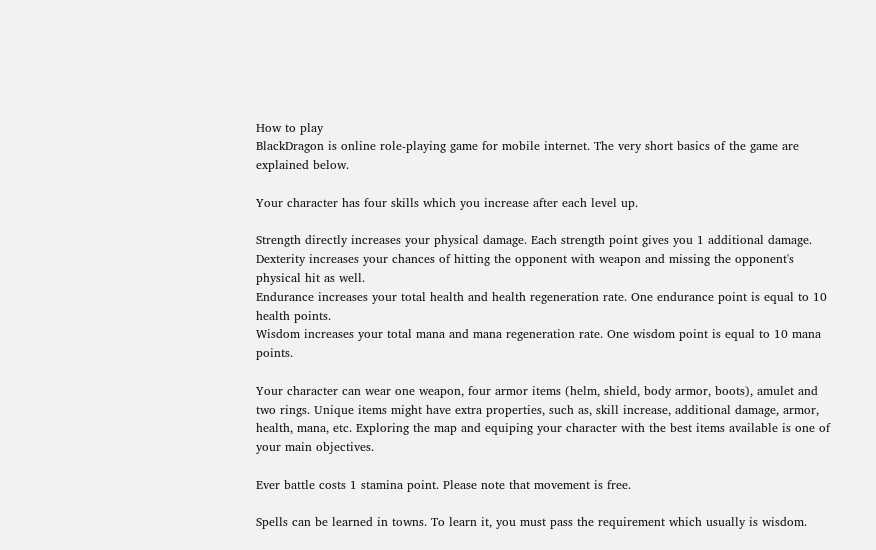How to play
BlackDragon is online role-playing game for mobile internet. The very short basics of the game are explained below.

Your character has four skills which you increase after each level up.

Strength directly increases your physical damage. Each strength point gives you 1 additional damage.
Dexterity increases your chances of hitting the opponent with weapon and missing the opponent's physical hit as well.
Endurance increases your total health and health regeneration rate. One endurance point is equal to 10 health points.
Wisdom increases your total mana and mana regeneration rate. One wisdom point is equal to 10 mana points.

Your character can wear one weapon, four armor items (helm, shield, body armor, boots), amulet and two rings. Unique items might have extra properties, such as, skill increase, additional damage, armor, health, mana, etc. Exploring the map and equiping your character with the best items available is one of your main objectives.

Ever battle costs 1 stamina point. Please note that movement is free.

Spells can be learned in towns. To learn it, you must pass the requirement which usually is wisdom.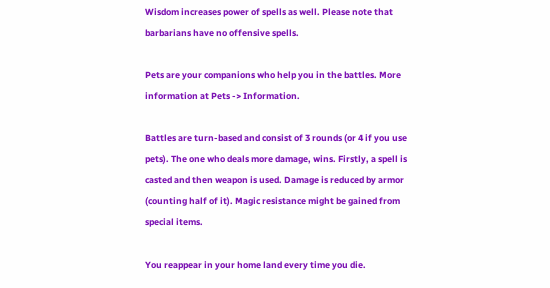Wisdom increases power of spells as well. Please note that barbarians have no offensive spells.

Pets are your companions who help you in the battles. More information at Pets -> Information.

Battles are turn-based and consist of 3 rounds (or 4 if you use pets). The one who deals more damage, wins. Firstly, a spell is casted and then weapon is used. Damage is reduced by armor (counting half of it). Magic resistance might be gained from special items.

You reappear in your home land every time you die.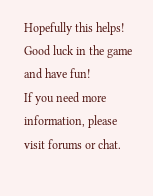Hopefully this helps! Good luck in the game and have fun!
If you need more information, please visit forums or chat.